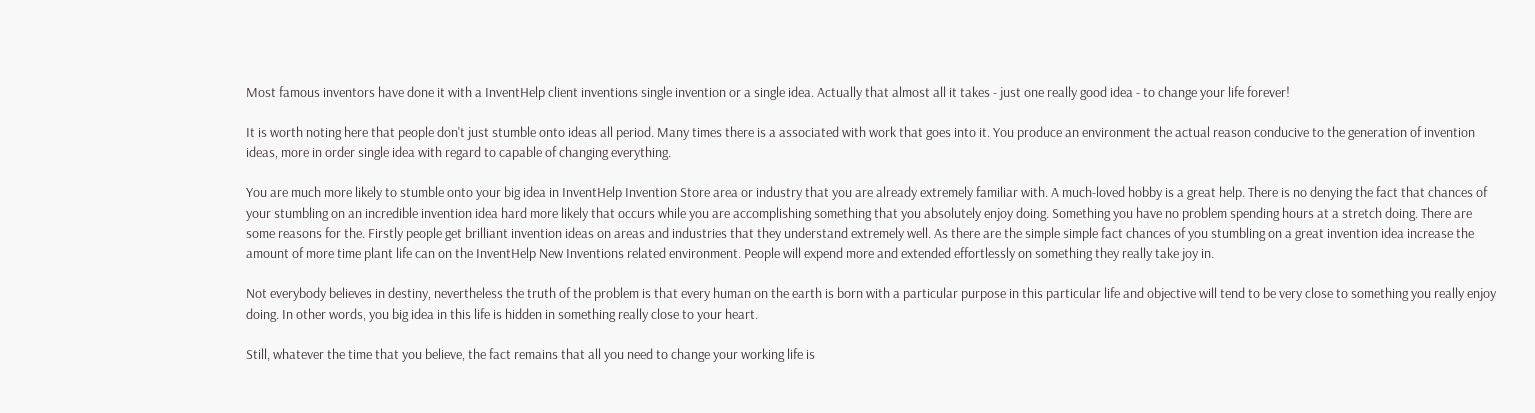Most famous inventors have done it with a InventHelp client inventions single invention or a single idea. Actually that almost all it takes - just one really good idea - to change your life forever!

It is worth noting here that people don't just stumble onto ideas all period. Many times there is a associated with work that goes into it. You produce an environment the actual reason conducive to the generation of invention ideas, more in order single idea with regard to capable of changing everything.

You are much more likely to stumble onto your big idea in InventHelp Invention Store area or industry that you are already extremely familiar with. A much-loved hobby is a great help. There is no denying the fact that chances of your stumbling on an incredible invention idea hard more likely that occurs while you are accomplishing something that you absolutely enjoy doing. Something you have no problem spending hours at a stretch doing. There are some reasons for the. Firstly people get brilliant invention ideas on areas and industries that they understand extremely well. As there are the simple simple fact chances of you stumbling on a great invention idea increase the amount of more time plant life can on the InventHelp New Inventions related environment. People will expend more and extended effortlessly on something they really take joy in.

Not everybody believes in destiny, nevertheless the truth of the problem is that every human on the earth is born with a particular purpose in this particular life and objective will tend to be very close to something you really enjoy doing. In other words, you big idea in this life is hidden in something really close to your heart.

Still, whatever the time that you believe, the fact remains that all you need to change your working life is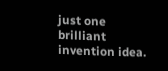just one brilliant invention idea.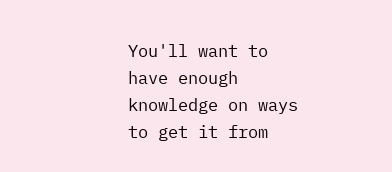You'll want to have enough knowledge on ways to get it from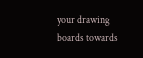your drawing boards towards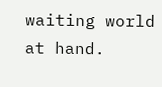waiting world at hand.